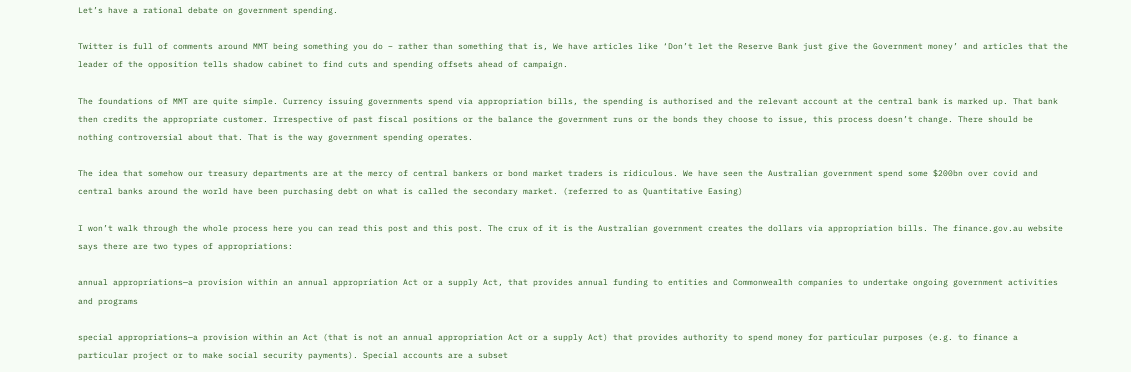Let’s have a rational debate on government spending.

Twitter is full of comments around MMT being something you do – rather than something that is, We have articles like ‘Don’t let the Reserve Bank just give the Government money’ and articles that the leader of the opposition tells shadow cabinet to find cuts and spending offsets ahead of campaign.

The foundations of MMT are quite simple. Currency issuing governments spend via appropriation bills, the spending is authorised and the relevant account at the central bank is marked up. That bank then credits the appropriate customer. Irrespective of past fiscal positions or the balance the government runs or the bonds they choose to issue, this process doesn’t change. There should be nothing controversial about that. That is the way government spending operates.

The idea that somehow our treasury departments are at the mercy of central bankers or bond market traders is ridiculous. We have seen the Australian government spend some $200bn over covid and central banks around the world have been purchasing debt on what is called the secondary market. (referred to as Quantitative Easing)

I won’t walk through the whole process here you can read this post and this post. The crux of it is the Australian government creates the dollars via appropriation bills. The finance.gov.au website says there are two types of appropriations:

annual appropriations—a provision within an annual appropriation Act or a supply Act, that provides annual funding to entities and Commonwealth companies to undertake ongoing government activities and programs

special appropriations—a provision within an Act (that is not an annual appropriation Act or a supply Act) that provides authority to spend money for particular purposes (e.g. to finance a particular project or to make social security payments). Special accounts are a subset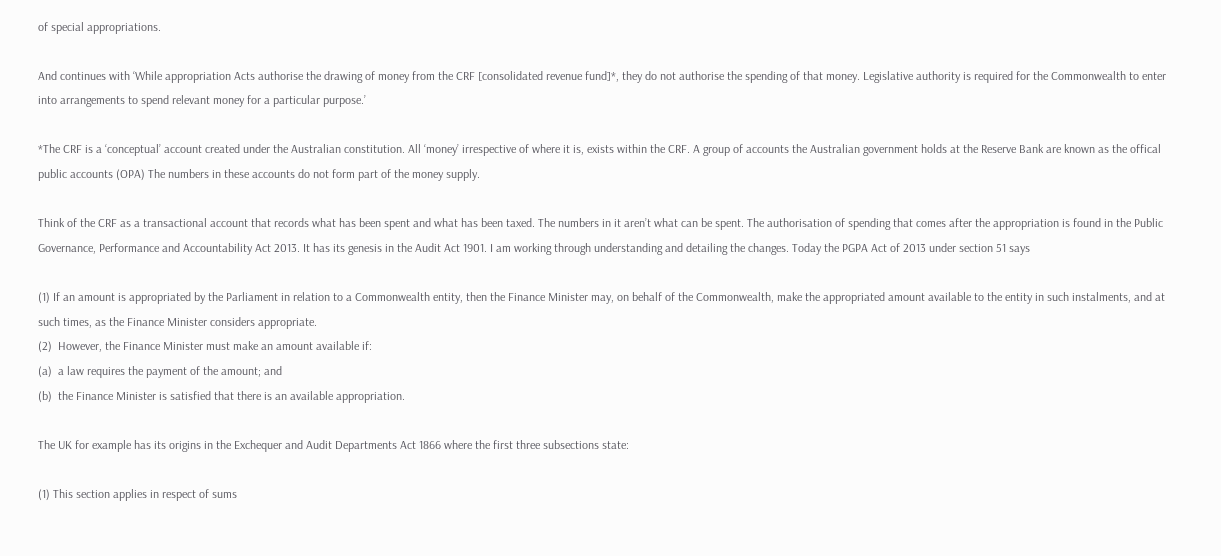of special appropriations.

And continues with ‘While appropriation Acts authorise the drawing of money from the CRF [consolidated revenue fund]*, they do not authorise the spending of that money. Legislative authority is required for the Commonwealth to enter into arrangements to spend relevant money for a particular purpose.’

*The CRF is a ‘conceptual’ account created under the Australian constitution. All ‘money’ irrespective of where it is, exists within the CRF. A group of accounts the Australian government holds at the Reserve Bank are known as the offical public accounts (OPA) The numbers in these accounts do not form part of the money supply.

Think of the CRF as a transactional account that records what has been spent and what has been taxed. The numbers in it aren’t what can be spent. The authorisation of spending that comes after the appropriation is found in the Public Governance, Performance and Accountability Act 2013. It has its genesis in the Audit Act 1901. I am working through understanding and detailing the changes. Today the PGPA Act of 2013 under section 51 says

(1) If an amount is appropriated by the Parliament in relation to a Commonwealth entity, then the Finance Minister may, on behalf of the Commonwealth, make the appropriated amount available to the entity in such instalments, and at such times, as the Finance Minister considers appropriate.
(2)  However, the Finance Minister must make an amount available if:
(a)  a law requires the payment of the amount; and
(b)  the Finance Minister is satisfied that there is an available appropriation.

The UK for example has its origins in the Exchequer and Audit Departments Act 1866 where the first three subsections state:

(1) This section applies in respect of sums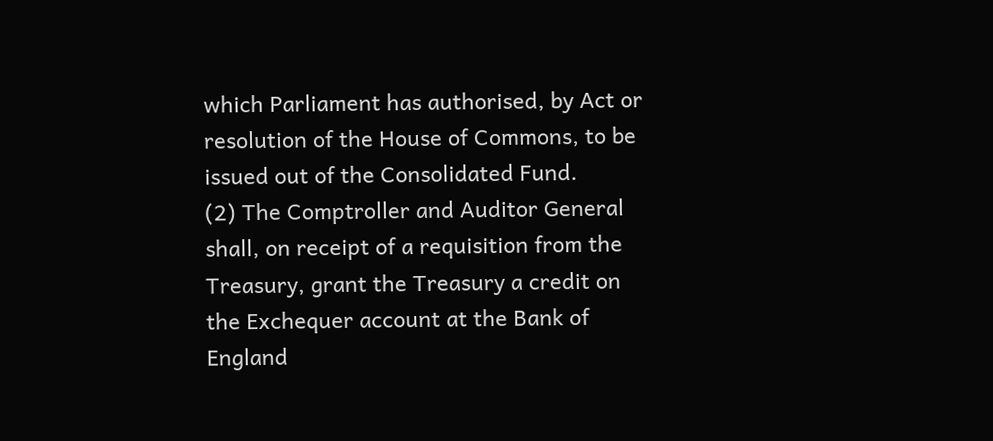which Parliament has authorised, by Act or resolution of the House of Commons, to be issued out of the Consolidated Fund.
(2) The Comptroller and Auditor General shall, on receipt of a requisition from the Treasury, grant the Treasury a credit on the Exchequer account at the Bank of England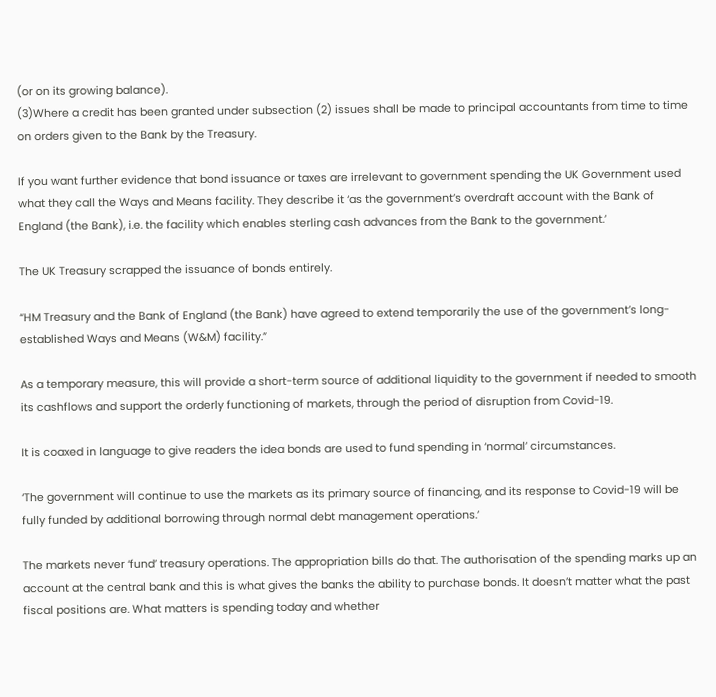(or on its growing balance).
(3)Where a credit has been granted under subsection (2) issues shall be made to principal accountants from time to time on orders given to the Bank by the Treasury.

If you want further evidence that bond issuance or taxes are irrelevant to government spending the UK Government used what they call the Ways and Means facility. They describe it ‘as the government’s overdraft account with the Bank of England (the Bank), i.e. the facility which enables sterling cash advances from the Bank to the government.’

The UK Treasury scrapped the issuance of bonds entirely.

“HM Treasury and the Bank of England (the Bank) have agreed to extend temporarily the use of the government’s long-established Ways and Means (W&M) facility.”

As a temporary measure, this will provide a short-term source of additional liquidity to the government if needed to smooth its cashflows and support the orderly functioning of markets, through the period of disruption from Covid-19.

It is coaxed in language to give readers the idea bonds are used to fund spending in ‘normal’ circumstances.

‘The government will continue to use the markets as its primary source of financing, and its response to Covid-19 will be fully funded by additional borrowing through normal debt management operations.’

The markets never ‘fund’ treasury operations. The appropriation bills do that. The authorisation of the spending marks up an account at the central bank and this is what gives the banks the ability to purchase bonds. It doesn’t matter what the past fiscal positions are. What matters is spending today and whether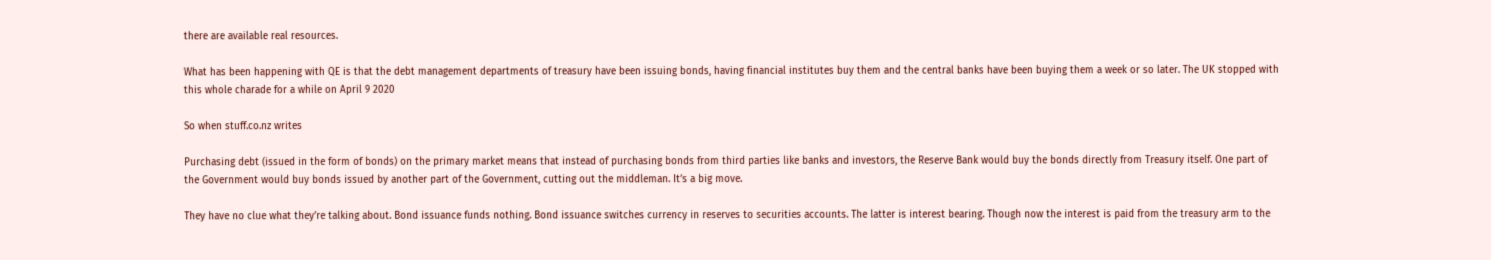there are available real resources.

What has been happening with QE is that the debt management departments of treasury have been issuing bonds, having financial institutes buy them and the central banks have been buying them a week or so later. The UK stopped with this whole charade for a while on April 9 2020

So when stuff.co.nz writes

Purchasing debt (issued in the form of bonds) on the primary market means that instead of purchasing bonds from third parties like banks and investors, the Reserve Bank would buy the bonds directly from Treasury itself. One part of the Government would buy bonds issued by another part of the Government, cutting out the middleman. It’s a big move.

They have no clue what they’re talking about. Bond issuance funds nothing. Bond issuance switches currency in reserves to securities accounts. The latter is interest bearing. Though now the interest is paid from the treasury arm to the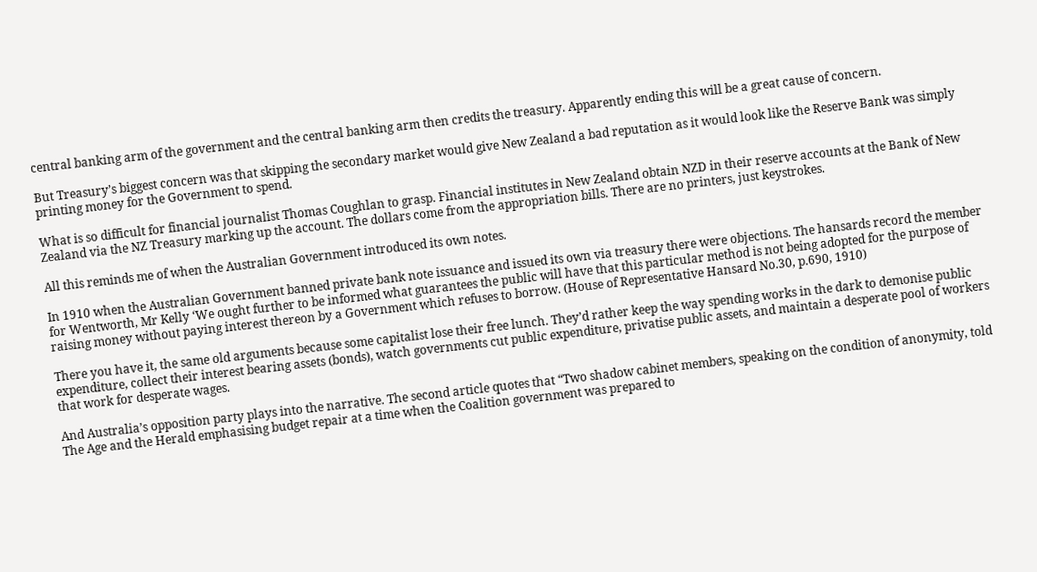central banking arm of the government and the central banking arm then credits the treasury. Apparently ending this will be a great cause of concern.

But Treasury’s biggest concern was that skipping the secondary market would give New Zealand a bad reputation as it would look like the Reserve Bank was simply printing money for the Government to spend.

What is so difficult for financial journalist Thomas Coughlan to grasp. Financial institutes in New Zealand obtain NZD in their reserve accounts at the Bank of New Zealand via the NZ Treasury marking up the account. The dollars come from the appropriation bills. There are no printers, just keystrokes.

All this reminds me of when the Australian Government introduced its own notes.

In 1910 when the Australian Government banned private bank note issuance and issued its own via treasury there were objections. The hansards record the member for Wentworth, Mr Kelly ‘We ought further to be informed what guarantees the public will have that this particular method is not being adopted for the purpose of raising money without paying interest thereon by a Government which refuses to borrow. (House of Representative Hansard No.30, p.690, 1910)

There you have it, the same old arguments because some capitalist lose their free lunch. They’d rather keep the way spending works in the dark to demonise public expenditure, collect their interest bearing assets (bonds), watch governments cut public expenditure, privatise public assets, and maintain a desperate pool of workers that work for desperate wages.

And Australia’s opposition party plays into the narrative. The second article quotes that “Two shadow cabinet members, speaking on the condition of anonymity, told The Age and the Herald emphasising budget repair at a time when the Coalition government was prepared to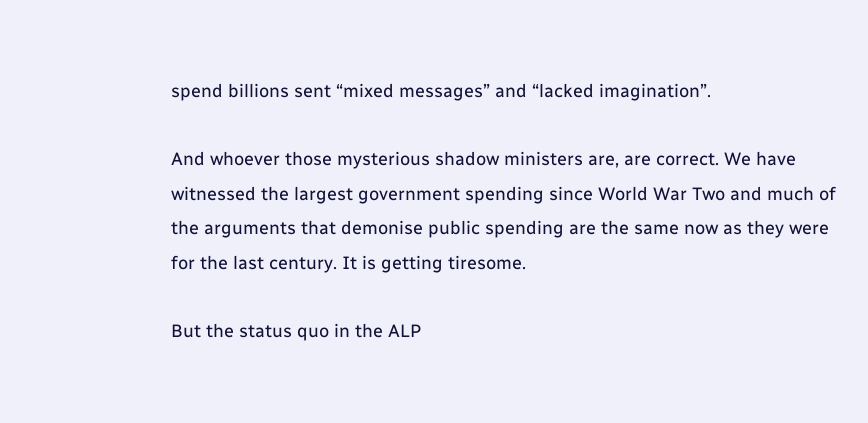spend billions sent “mixed messages” and “lacked imagination”.

And whoever those mysterious shadow ministers are, are correct. We have witnessed the largest government spending since World War Two and much of the arguments that demonise public spending are the same now as they were for the last century. It is getting tiresome.

But the status quo in the ALP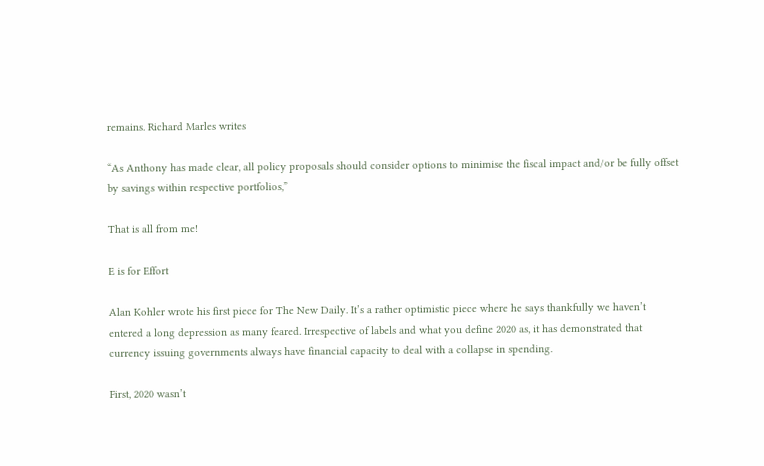remains. Richard Marles writes

“As Anthony has made clear, all policy proposals should consider options to minimise the fiscal impact and/or be fully offset by savings within respective portfolios,”

That is all from me!

E is for Effort

Alan Kohler wrote his first piece for The New Daily. It’s a rather optimistic piece where he says thankfully we haven’t entered a long depression as many feared. Irrespective of labels and what you define 2020 as, it has demonstrated that currency issuing governments always have financial capacity to deal with a collapse in spending.

First, 2020 wasn’t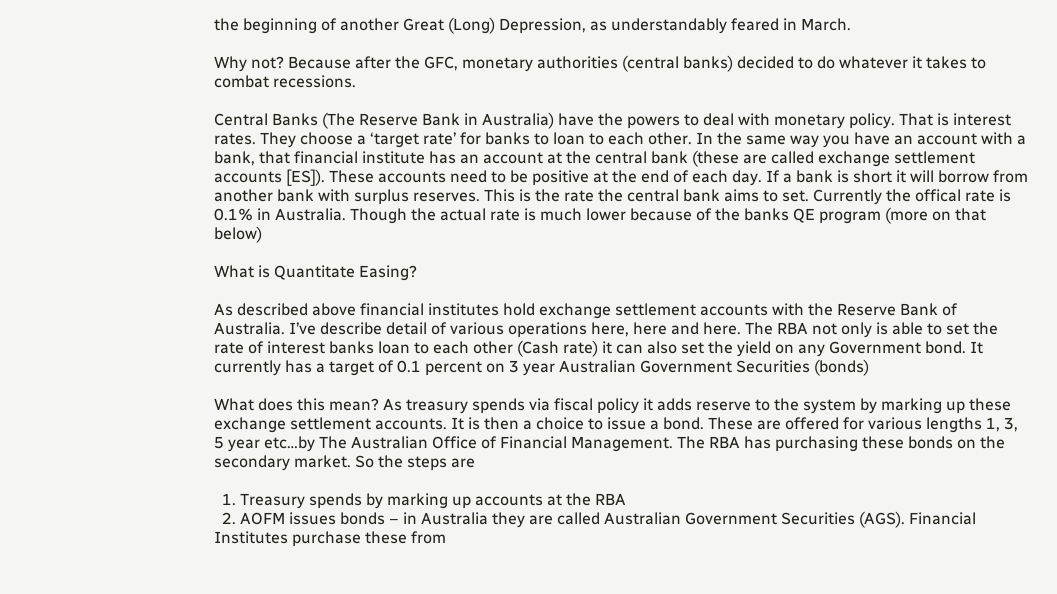the beginning of another Great (Long) Depression, as understandably feared in March.

Why not? Because after the GFC, monetary authorities (central banks) decided to do whatever it takes to combat recessions.

Central Banks (The Reserve Bank in Australia) have the powers to deal with monetary policy. That is interest rates. They choose a ‘target rate’ for banks to loan to each other. In the same way you have an account with a bank, that financial institute has an account at the central bank (these are called exchange settlement accounts [ES]). These accounts need to be positive at the end of each day. If a bank is short it will borrow from another bank with surplus reserves. This is the rate the central bank aims to set. Currently the offical rate is 0.1% in Australia. Though the actual rate is much lower because of the banks QE program (more on that below)

What is Quantitate Easing?

As described above financial institutes hold exchange settlement accounts with the Reserve Bank of Australia. I’ve describe detail of various operations here, here and here. The RBA not only is able to set the rate of interest banks loan to each other (Cash rate) it can also set the yield on any Government bond. It currently has a target of 0.1 percent on 3 year Australian Government Securities (bonds)

What does this mean? As treasury spends via fiscal policy it adds reserve to the system by marking up these exchange settlement accounts. It is then a choice to issue a bond. These are offered for various lengths 1, 3, 5 year etc…by The Australian Office of Financial Management. The RBA has purchasing these bonds on the secondary market. So the steps are

  1. Treasury spends by marking up accounts at the RBA
  2. AOFM issues bonds – in Australia they are called Australian Government Securities (AGS). Financial Institutes purchase these from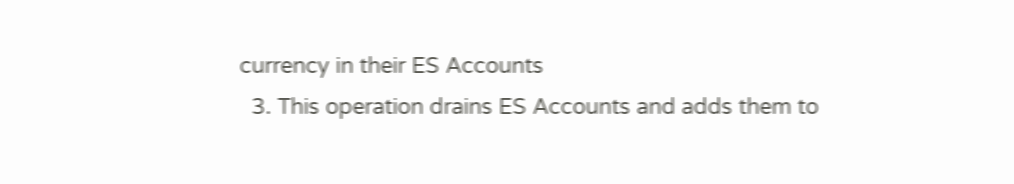currency in their ES Accounts
  3. This operation drains ES Accounts and adds them to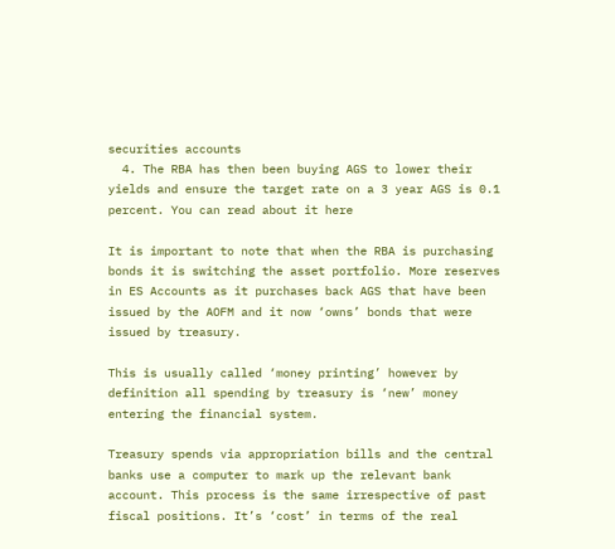securities accounts
  4. The RBA has then been buying AGS to lower their yields and ensure the target rate on a 3 year AGS is 0.1 percent. You can read about it here

It is important to note that when the RBA is purchasing bonds it is switching the asset portfolio. More reserves in ES Accounts as it purchases back AGS that have been issued by the AOFM and it now ‘owns’ bonds that were issued by treasury.

This is usually called ‘money printing’ however by definition all spending by treasury is ‘new’ money entering the financial system.

Treasury spends via appropriation bills and the central banks use a computer to mark up the relevant bank account. This process is the same irrespective of past fiscal positions. It’s ‘cost’ in terms of the real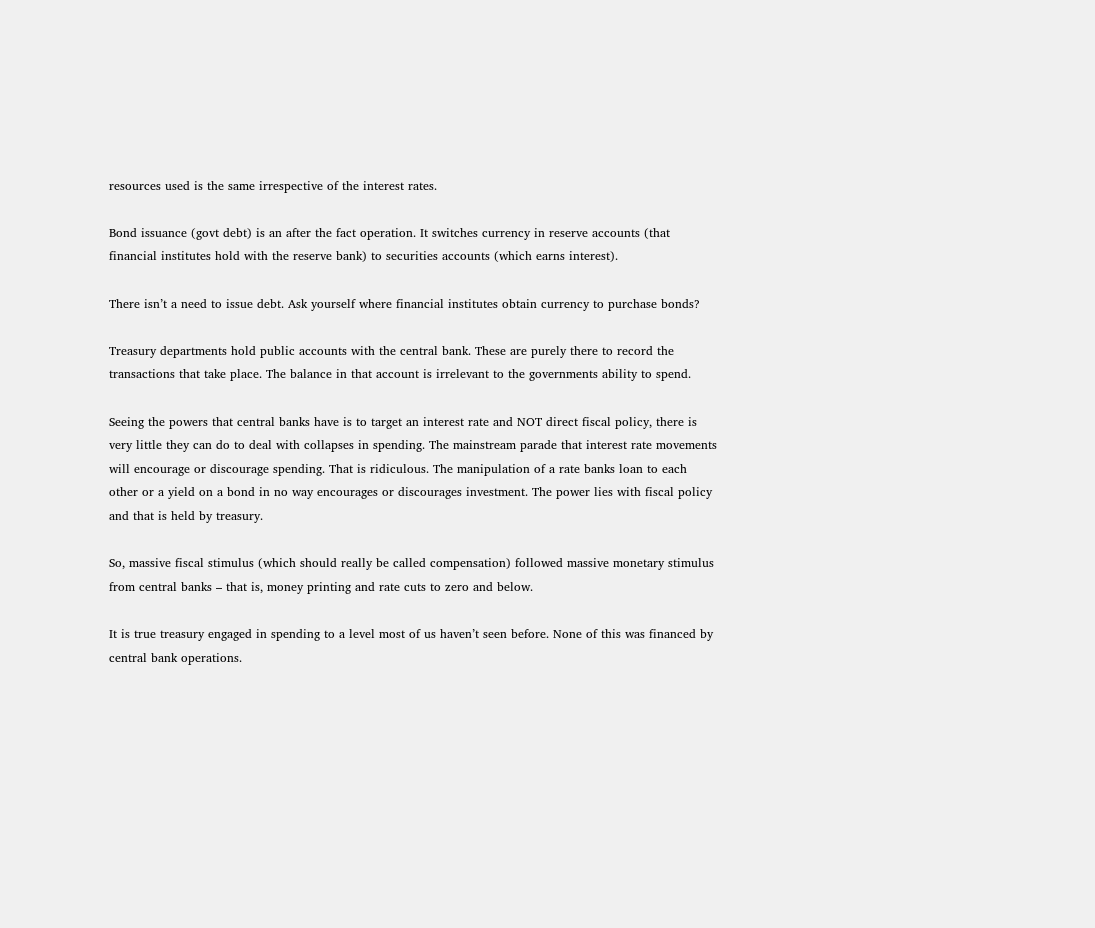resources used is the same irrespective of the interest rates.

Bond issuance (govt debt) is an after the fact operation. It switches currency in reserve accounts (that financial institutes hold with the reserve bank) to securities accounts (which earns interest).

There isn’t a need to issue debt. Ask yourself where financial institutes obtain currency to purchase bonds?

Treasury departments hold public accounts with the central bank. These are purely there to record the transactions that take place. The balance in that account is irrelevant to the governments ability to spend.

Seeing the powers that central banks have is to target an interest rate and NOT direct fiscal policy, there is very little they can do to deal with collapses in spending. The mainstream parade that interest rate movements will encourage or discourage spending. That is ridiculous. The manipulation of a rate banks loan to each other or a yield on a bond in no way encourages or discourages investment. The power lies with fiscal policy and that is held by treasury.

So, massive fiscal stimulus (which should really be called compensation) followed massive monetary stimulus from central banks – that is, money printing and rate cuts to zero and below.

It is true treasury engaged in spending to a level most of us haven’t seen before. None of this was financed by central bank operations.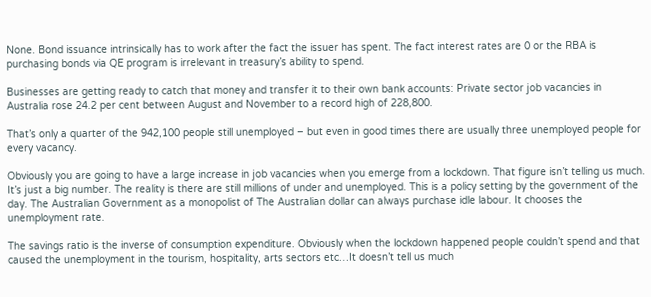None. Bond issuance intrinsically has to work after the fact the issuer has spent. The fact interest rates are 0 or the RBA is purchasing bonds via QE program is irrelevant in treasury’s ability to spend.

Businesses are getting ready to catch that money and transfer it to their own bank accounts: Private sector job vacancies in Australia rose 24.2 per cent between August and November to a record high of 228,800.

That’s only a quarter of the 942,100 people still unemployed – but even in good times there are usually three unemployed people for every vacancy.

Obviously you are going to have a large increase in job vacancies when you emerge from a lockdown. That figure isn’t telling us much. It’s just a big number. The reality is there are still millions of under and unemployed. This is a policy setting by the government of the day. The Australian Government as a monopolist of The Australian dollar can always purchase idle labour. It chooses the unemployment rate.

The savings ratio is the inverse of consumption expenditure. Obviously when the lockdown happened people couldn’t spend and that caused the unemployment in the tourism, hospitality, arts sectors etc…It doesn’t tell us much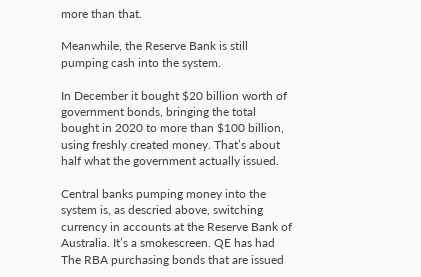more than that.

Meanwhile, the Reserve Bank is still pumping cash into the system.

In December it bought $20 billion worth of government bonds, bringing the total bought in 2020 to more than $100 billion, using freshly created money. That’s about half what the government actually issued.

Central banks pumping money into the system is, as descried above, switching currency in accounts at the Reserve Bank of Australia. It’s a smokescreen. QE has had The RBA purchasing bonds that are issued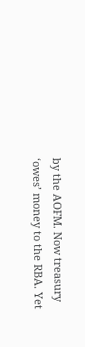by the AOFM. Now treasury ‘owes’ money to the RBA. Yet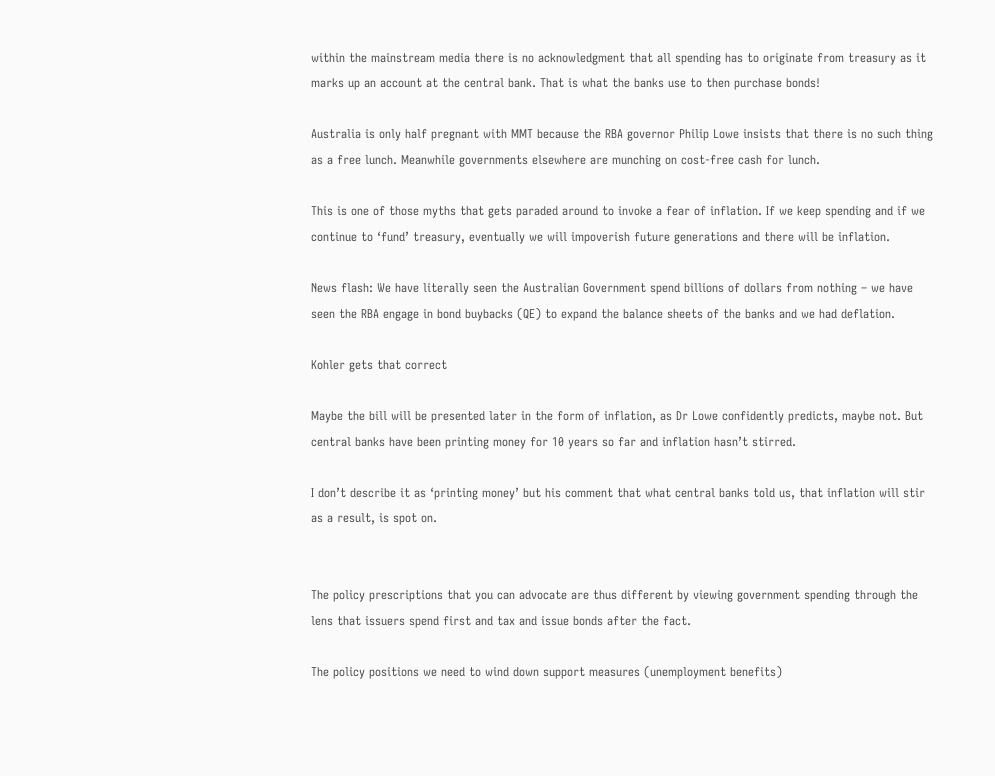within the mainstream media there is no acknowledgment that all spending has to originate from treasury as it marks up an account at the central bank. That is what the banks use to then purchase bonds!

Australia is only half pregnant with MMT because the RBA governor Philip Lowe insists that there is no such thing as a free lunch. Meanwhile governments elsewhere are munching on cost-free cash for lunch.

This is one of those myths that gets paraded around to invoke a fear of inflation. If we keep spending and if we continue to ‘fund’ treasury, eventually we will impoverish future generations and there will be inflation.

News flash: We have literally seen the Australian Government spend billions of dollars from nothing – we have seen the RBA engage in bond buybacks (QE) to expand the balance sheets of the banks and we had deflation.

Kohler gets that correct

Maybe the bill will be presented later in the form of inflation, as Dr Lowe confidently predicts, maybe not. But central banks have been printing money for 10 years so far and inflation hasn’t stirred.

I don’t describe it as ‘printing money’ but his comment that what central banks told us, that inflation will stir as a result, is spot on.


The policy prescriptions that you can advocate are thus different by viewing government spending through the lens that issuers spend first and tax and issue bonds after the fact.

The policy positions we need to wind down support measures (unemployment benefits)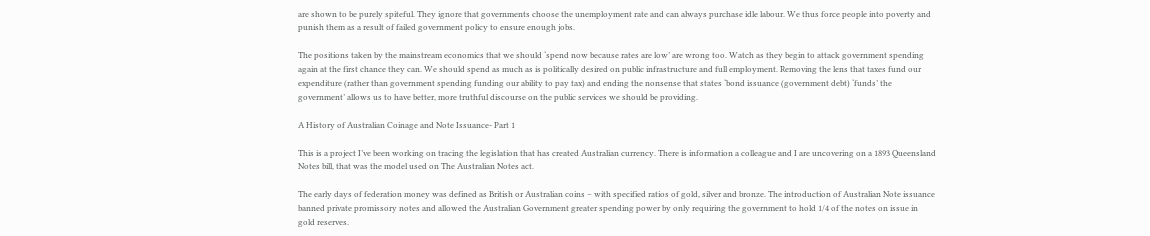are shown to be purely spiteful. They ignore that governments choose the unemployment rate and can always purchase idle labour. We thus force people into poverty and punish them as a result of failed government policy to ensure enough jobs.

The positions taken by the mainstream economics that we should ‘spend now because rates are low’ are wrong too. Watch as they begin to attack government spending again at the first chance they can. We should spend as much as is politically desired on public infrastructure and full employment. Removing the lens that taxes fund our expenditure (rather than government spending funding our ability to pay tax) and ending the nonsense that states ‘bond issuance (government debt) ‘funds’ the government’ allows us to have better, more truthful discourse on the public services we should be providing.

A History of Australian Coinage and Note Issuance- Part 1

This is a project I’ve been working on tracing the legislation that has created Australian currency. There is information a colleague and I are uncovering on a 1893 Queensland Notes bill, that was the model used on The Australian Notes act.

The early days of federation money was defined as British or Australian coins – with specified ratios of gold, silver and bronze. The introduction of Australian Note issuance banned private promissory notes and allowed the Australian Government greater spending power by only requiring the government to hold 1/4 of the notes on issue in gold reserves.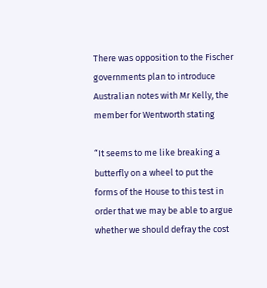There was opposition to the Fischer governments plan to introduce Australian notes with Mr Kelly, the member for Wentworth stating

“It seems to me like breaking a butterfly on a wheel to put the forms of the House to this test in order that we may be able to argue whether we should defray the cost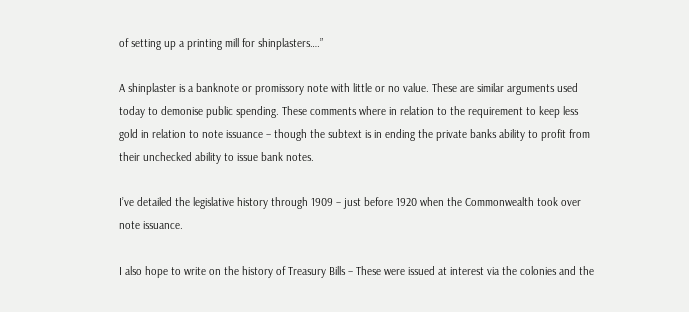of setting up a printing mill for shinplasters….”

A shinplaster is a banknote or promissory note with little or no value. These are similar arguments used today to demonise public spending. These comments where in relation to the requirement to keep less gold in relation to note issuance – though the subtext is in ending the private banks ability to profit from their unchecked ability to issue bank notes.

I’ve detailed the legislative history through 1909 – just before 1920 when the Commonwealth took over note issuance.

I also hope to write on the history of Treasury Bills – These were issued at interest via the colonies and the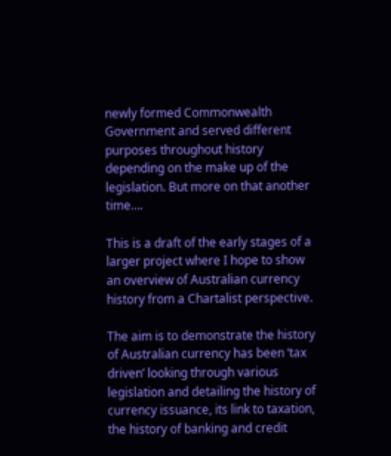newly formed Commonwealth Government and served different purposes throughout history depending on the make up of the legislation. But more on that another time….

This is a draft of the early stages of a larger project where I hope to show an overview of Australian currency history from a Chartalist perspective.

The aim is to demonstrate the history of Australian currency has been ‘tax driven’ looking through various legislation and detailing the history of currency issuance, its link to taxation,  the history of banking and credit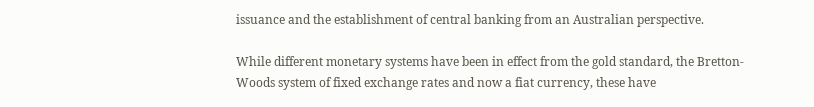issuance and the establishment of central banking from an Australian perspective.

While different monetary systems have been in effect from the gold standard, the Bretton-Woods system of fixed exchange rates and now a fiat currency, these have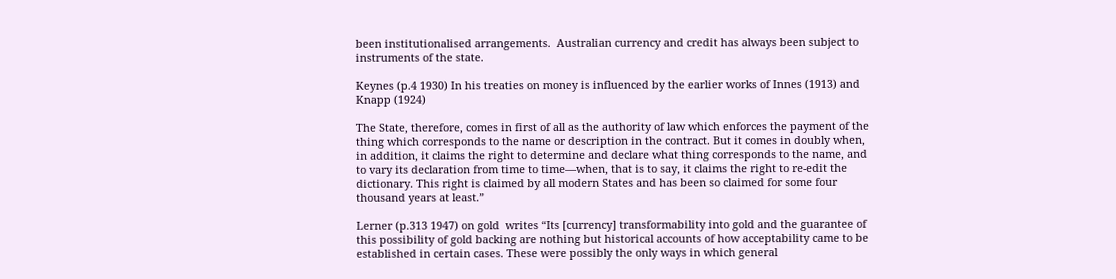been institutionalised arrangements.  Australian currency and credit has always been subject to instruments of the state.

Keynes (p.4 1930) In his treaties on money is influenced by the earlier works of Innes (1913) and Knapp (1924)

The State, therefore, comes in first of all as the authority of law which enforces the payment of the thing which corresponds to the name or description in the contract. But it comes in doubly when, in addition, it claims the right to determine and declare what thing corresponds to the name, and to vary its declaration from time to time—when, that is to say, it claims the right to re-edit the dictionary. This right is claimed by all modern States and has been so claimed for some four thousand years at least.”

Lerner (p.313 1947) on gold  writes “Its [currency] transformability into gold and the guarantee of this possibility of gold backing are nothing but historical accounts of how acceptability came to be established in certain cases. These were possibly the only ways in which general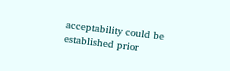acceptability could be established prior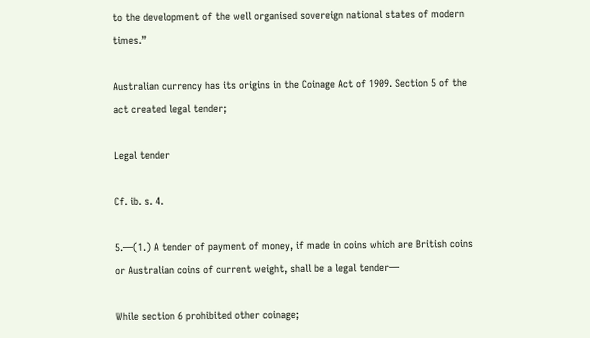to the development of the well organised sovereign national states of modern times.”

Australian currency has its origins in the Coinage Act of 1909. Section 5 of the act created legal tender;

Legal tender

Cf. ib. s. 4.

5.—(1.) A tender of payment of money, if made in coins which are British coins or Australian coins of current weight, shall be a legal tender—

While section 6 prohibited other coinage;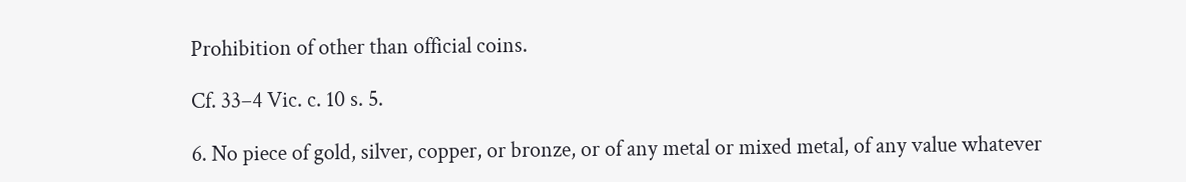Prohibition of other than official coins.

Cf. 33–4 Vic. c. 10 s. 5.

6. No piece of gold, silver, copper, or bronze, or of any metal or mixed metal, of any value whatever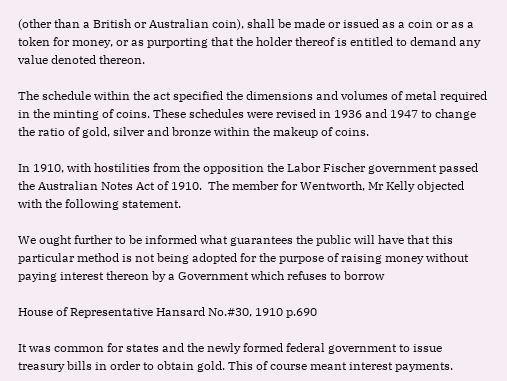(other than a British or Australian coin), shall be made or issued as a coin or as a token for money, or as purporting that the holder thereof is entitled to demand any value denoted thereon.

The schedule within the act specified the dimensions and volumes of metal required in the minting of coins. These schedules were revised in 1936 and 1947 to change the ratio of gold, silver and bronze within the makeup of coins.

In 1910, with hostilities from the opposition the Labor Fischer government passed the Australian Notes Act of 1910.  The member for Wentworth, Mr Kelly objected with the following statement.

We ought further to be informed what guarantees the public will have that this particular method is not being adopted for the purpose of raising money without paying interest thereon by a Government which refuses to borrow

House of Representative Hansard No.#30, 1910 p.690

It was common for states and the newly formed federal government to issue treasury bills in order to obtain gold. This of course meant interest payments.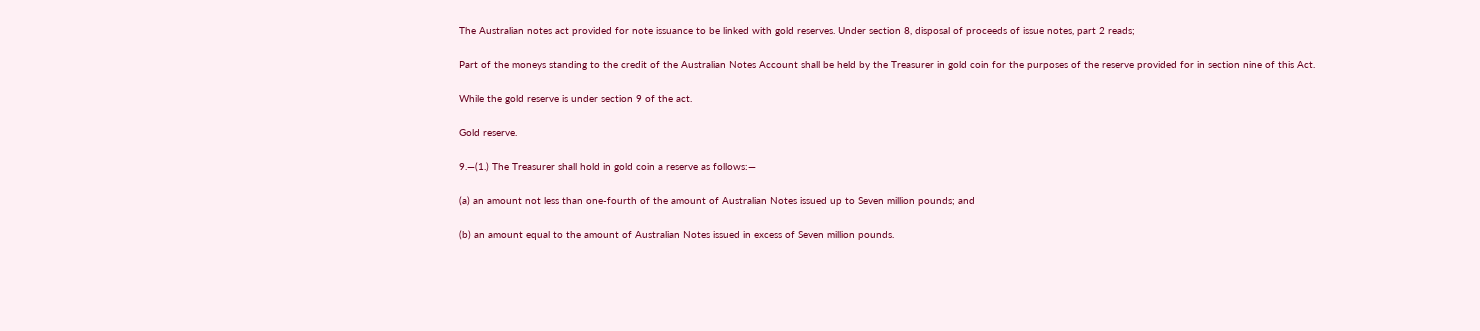The Australian notes act provided for note issuance to be linked with gold reserves. Under section 8, disposal of proceeds of issue notes, part 2 reads;

Part of the moneys standing to the credit of the Australian Notes Account shall be held by the Treasurer in gold coin for the purposes of the reserve provided for in section nine of this Act.

While the gold reserve is under section 9 of the act.

Gold reserve.

9.—(1.) The Treasurer shall hold in gold coin a reserve as follows:—

(a) an amount not less than one-fourth of the amount of Australian Notes issued up to Seven million pounds; and

(b) an amount equal to the amount of Australian Notes issued in excess of Seven million pounds.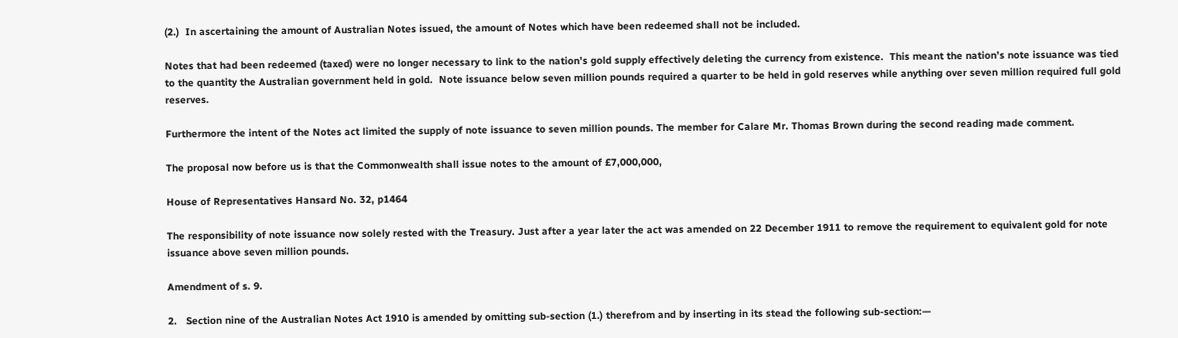(2.)  In ascertaining the amount of Australian Notes issued, the amount of Notes which have been redeemed shall not be included.

Notes that had been redeemed (taxed) were no longer necessary to link to the nation’s gold supply effectively deleting the currency from existence.  This meant the nation’s note issuance was tied to the quantity the Australian government held in gold.  Note issuance below seven million pounds required a quarter to be held in gold reserves while anything over seven million required full gold reserves.

Furthermore the intent of the Notes act limited the supply of note issuance to seven million pounds. The member for Calare Mr. Thomas Brown during the second reading made comment.

The proposal now before us is that the Commonwealth shall issue notes to the amount of £7,000,000,

House of Representatives Hansard No. 32, p1464

The responsibility of note issuance now solely rested with the Treasury. Just after a year later the act was amended on 22 December 1911 to remove the requirement to equivalent gold for note issuance above seven million pounds.

Amendment of s. 9.

2.   Section nine of the Australian Notes Act 1910 is amended by omitting sub-section (1.) therefrom and by inserting in its stead the following sub-section:—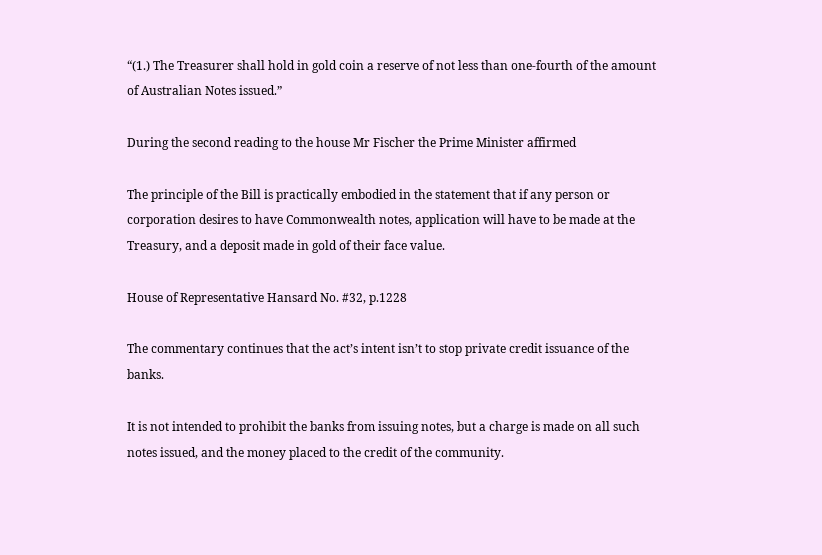“(1.) The Treasurer shall hold in gold coin a reserve of not less than one-fourth of the amount of Australian Notes issued.”

During the second reading to the house Mr Fischer the Prime Minister affirmed

The principle of the Bill is practically embodied in the statement that if any person or corporation desires to have Commonwealth notes, application will have to be made at the Treasury, and a deposit made in gold of their face value.

House of Representative Hansard No. #32, p.1228

The commentary continues that the act’s intent isn’t to stop private credit issuance of the banks.

It is not intended to prohibit the banks from issuing notes, but a charge is made on all such notes issued, and the money placed to the credit of the community.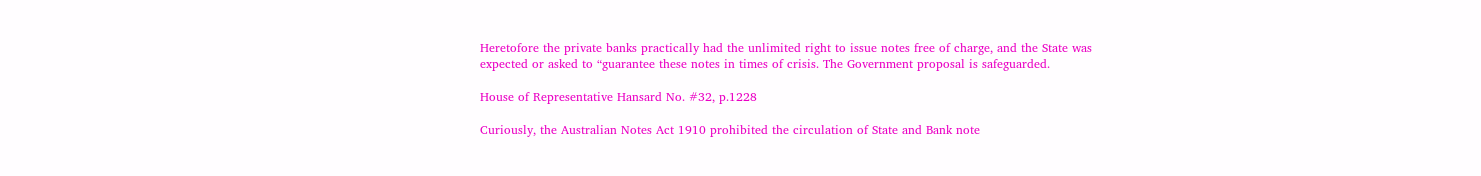Heretofore the private banks practically had the unlimited right to issue notes free of charge, and the State was expected or asked to “guarantee these notes in times of crisis. The Government proposal is safeguarded.

House of Representative Hansard No. #32, p.1228

Curiously, the Australian Notes Act 1910 prohibited the circulation of State and Bank note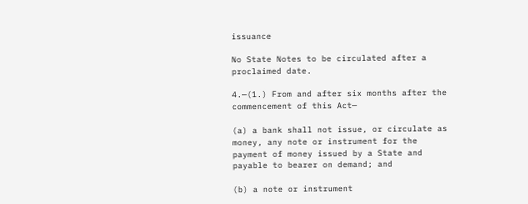issuance

No State Notes to be circulated after a proclaimed date.

4.—(1.) From and after six months after the commencement of this Act—

(a) a bank shall not issue, or circulate as money, any note or instrument for the payment of money issued by a State and payable to bearer on demand; and

(b) a note or instrument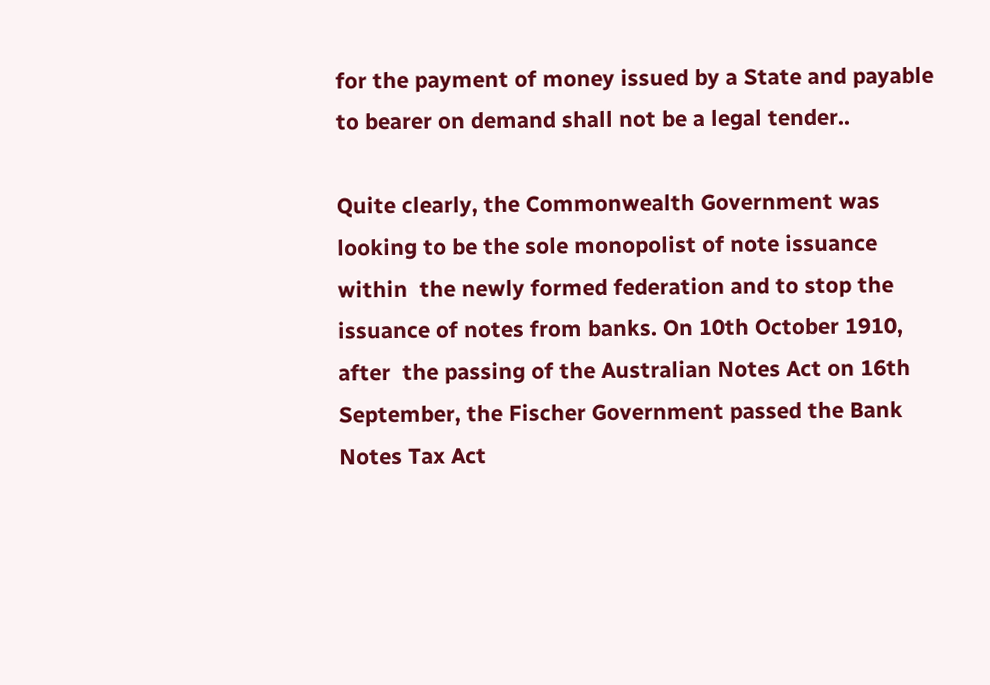for the payment of money issued by a State and payable to bearer on demand shall not be a legal tender..

Quite clearly, the Commonwealth Government was looking to be the sole monopolist of note issuance within  the newly formed federation and to stop the issuance of notes from banks. On 10th October 1910,  after  the passing of the Australian Notes Act on 16th September, the Fischer Government passed the Bank Notes Tax Act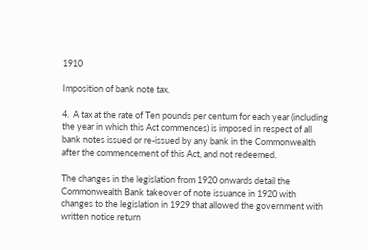1910

Imposition of bank note tax.

4.  A tax at the rate of Ten pounds per centum for each year (including the year in which this Act commences) is imposed in respect of all bank notes issued or re-issued by any bank in the Commonwealth after the commencement of this Act, and not redeemed.

The changes in the legislation from 1920 onwards detail the Commonwealth Bank takeover of note issuance in 1920 with changes to the legislation in 1929 that allowed the government with written notice return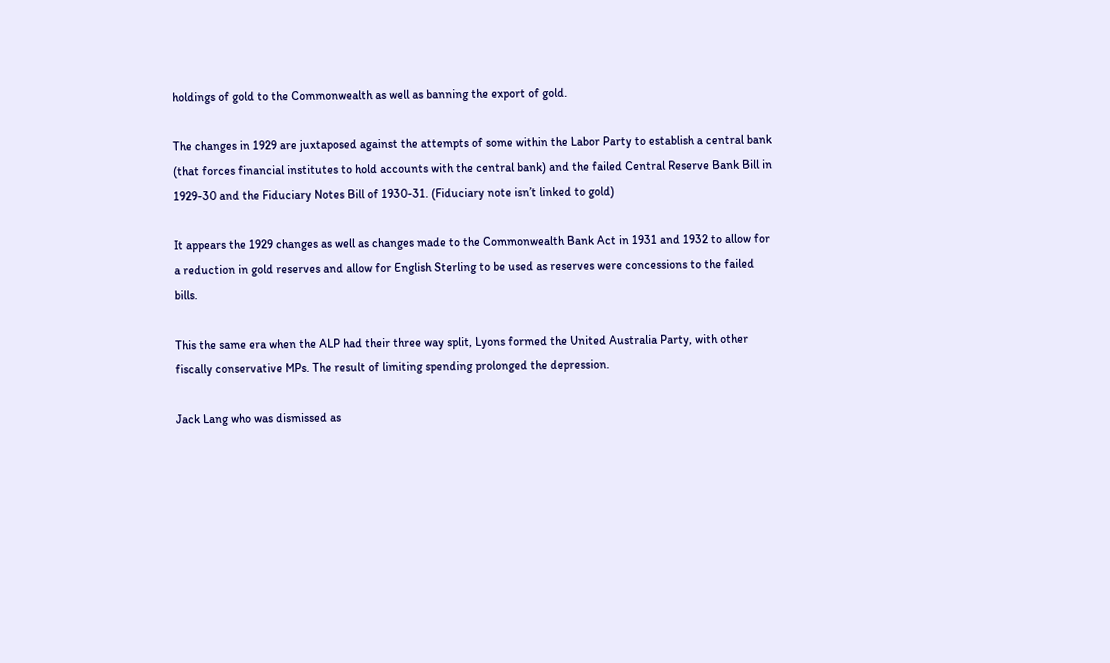holdings of gold to the Commonwealth as well as banning the export of gold.

The changes in 1929 are juxtaposed against the attempts of some within the Labor Party to establish a central bank (that forces financial institutes to hold accounts with the central bank) and the failed Central Reserve Bank Bill in 1929-30 and the Fiduciary Notes Bill of 1930-31. (Fiduciary note isn’t linked to gold)

It appears the 1929 changes as well as changes made to the Commonwealth Bank Act in 1931 and 1932 to allow for a reduction in gold reserves and allow for English Sterling to be used as reserves were concessions to the failed bills.

This the same era when the ALP had their three way split, Lyons formed the United Australia Party, with other fiscally conservative MPs. The result of limiting spending prolonged the depression.

Jack Lang who was dismissed as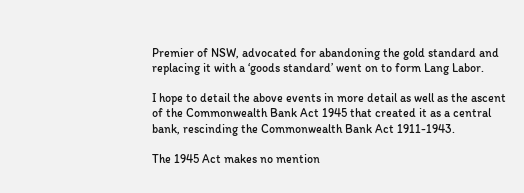Premier of NSW, advocated for abandoning the gold standard and replacing it with a ‘goods standard’ went on to form Lang Labor.

I hope to detail the above events in more detail as well as the ascent of the Commonwealth Bank Act 1945 that created it as a central bank, rescinding the Commonwealth Bank Act 1911-1943.

The 1945 Act makes no mention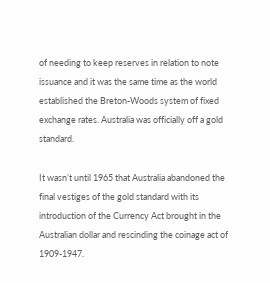of needing to keep reserves in relation to note issuance and it was the same time as the world established the Breton-Woods system of fixed exchange rates. Australia was officially off a gold standard.

It wasn’t until 1965 that Australia abandoned the final vestiges of the gold standard with its introduction of the Currency Act brought in the Australian dollar and rescinding the coinage act of 1909-1947.